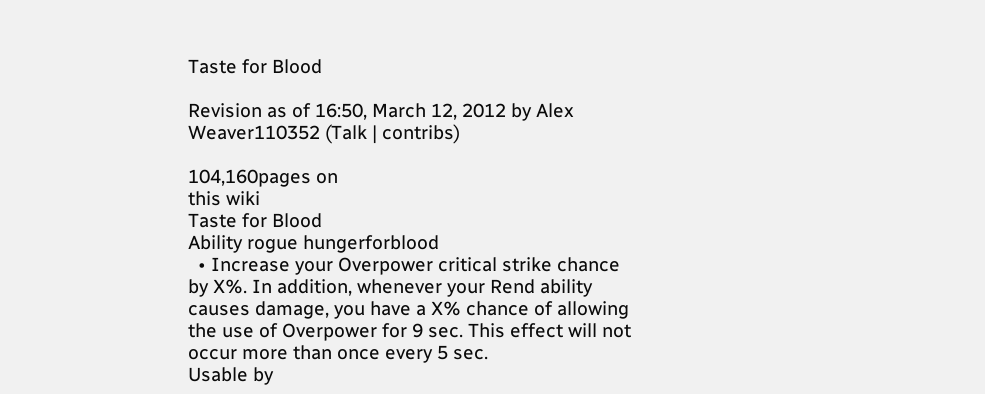Taste for Blood

Revision as of 16:50, March 12, 2012 by Alex Weaver110352 (Talk | contribs)

104,160pages on
this wiki
Taste for Blood
Ability rogue hungerforblood
  • Increase your Overpower critical strike chance by X%. In addition, whenever your Rend ability causes damage, you have a X% chance of allowing the use of Overpower for 9 sec. This effect will not occur more than once every 5 sec.
Usable by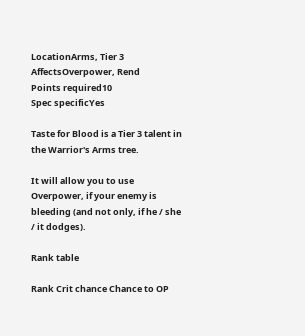LocationArms, Tier 3
AffectsOverpower, Rend
Points required10
Spec specificYes

Taste for Blood is a Tier 3 talent in the Warrior's Arms tree.

It will allow you to use Overpower, if your enemy is bleeding (and not only, if he / she / it dodges).

Rank table

Rank Crit chance Chance to OP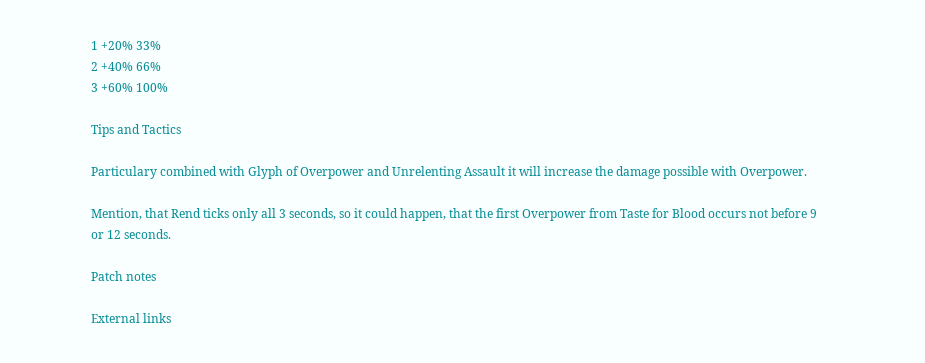1 +20% 33%
2 +40% 66%
3 +60% 100%

Tips and Tactics

Particulary combined with Glyph of Overpower and Unrelenting Assault it will increase the damage possible with Overpower.

Mention, that Rend ticks only all 3 seconds, so it could happen, that the first Overpower from Taste for Blood occurs not before 9 or 12 seconds.

Patch notes

External links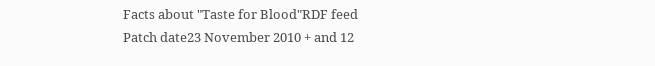Facts about "Taste for Blood"RDF feed
Patch date23 November 2010 + and 12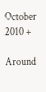October 2010 +

Around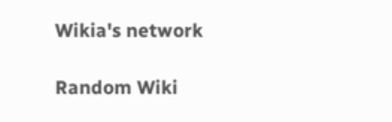Wikia's network

Random Wiki